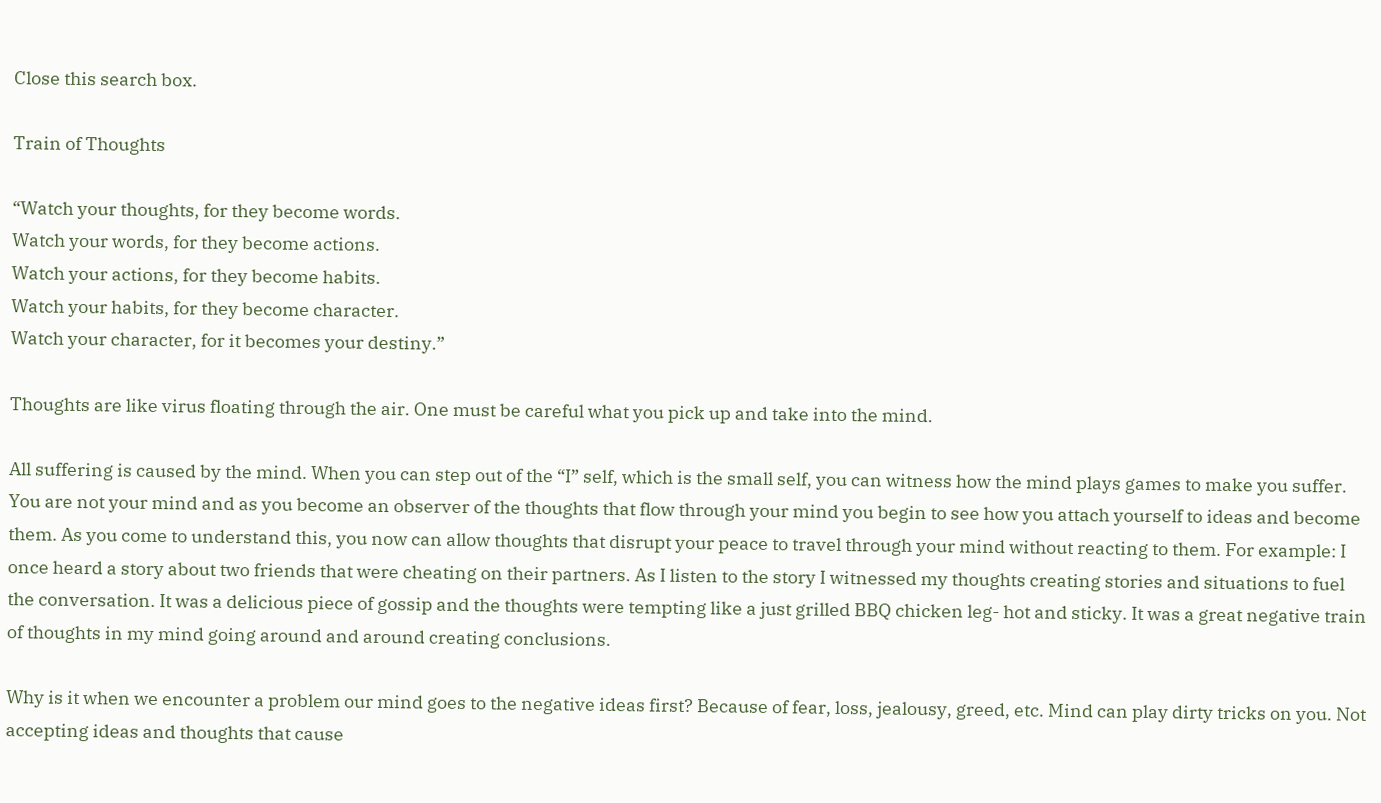Close this search box.

Train of Thoughts

“Watch your thoughts, for they become words.
Watch your words, for they become actions.
Watch your actions, for they become habits.
Watch your habits, for they become character.
Watch your character, for it becomes your destiny.”

Thoughts are like virus floating through the air. One must be careful what you pick up and take into the mind.

All suffering is caused by the mind. When you can step out of the “I” self, which is the small self, you can witness how the mind plays games to make you suffer. You are not your mind and as you become an observer of the thoughts that flow through your mind you begin to see how you attach yourself to ideas and become them. As you come to understand this, you now can allow thoughts that disrupt your peace to travel through your mind without reacting to them. For example: I once heard a story about two friends that were cheating on their partners. As I listen to the story I witnessed my thoughts creating stories and situations to fuel the conversation. It was a delicious piece of gossip and the thoughts were tempting like a just grilled BBQ chicken leg- hot and sticky. It was a great negative train of thoughts in my mind going around and around creating conclusions.

Why is it when we encounter a problem our mind goes to the negative ideas first? Because of fear, loss, jealousy, greed, etc. Mind can play dirty tricks on you. Not accepting ideas and thoughts that cause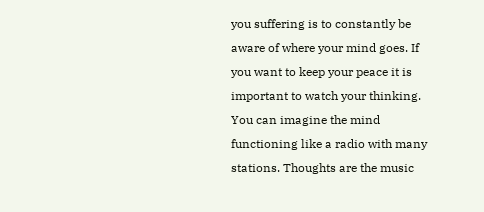you suffering is to constantly be aware of where your mind goes. If you want to keep your peace it is important to watch your thinking. You can imagine the mind functioning like a radio with many stations. Thoughts are the music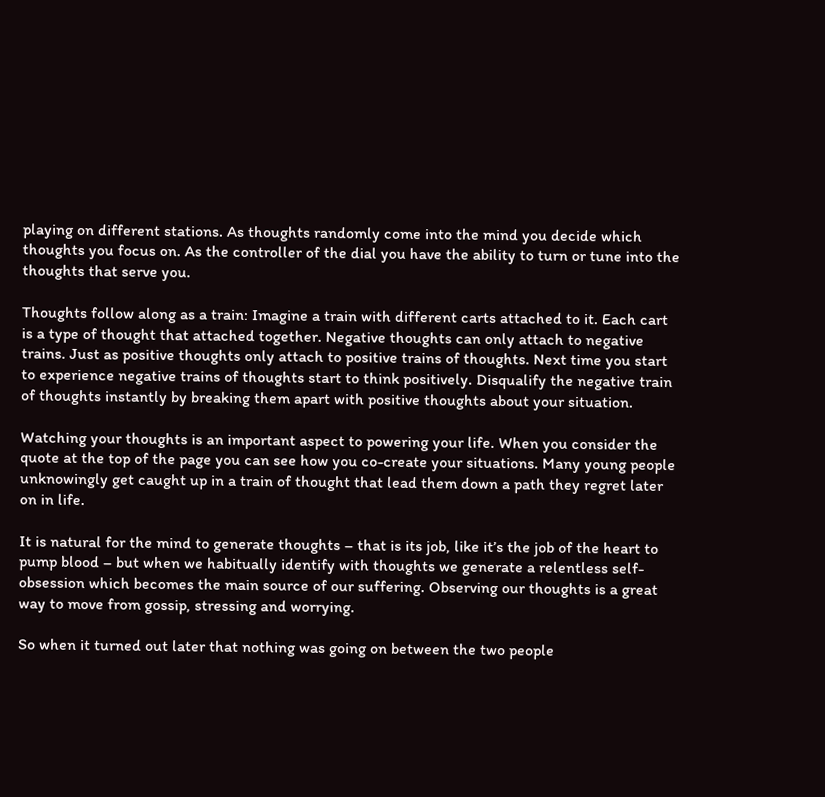playing on different stations. As thoughts randomly come into the mind you decide which thoughts you focus on. As the controller of the dial you have the ability to turn or tune into the thoughts that serve you.

Thoughts follow along as a train: Imagine a train with different carts attached to it. Each cart is a type of thought that attached together. Negative thoughts can only attach to negative trains. Just as positive thoughts only attach to positive trains of thoughts. Next time you start to experience negative trains of thoughts start to think positively. Disqualify the negative train of thoughts instantly by breaking them apart with positive thoughts about your situation.

Watching your thoughts is an important aspect to powering your life. When you consider the quote at the top of the page you can see how you co-create your situations. Many young people unknowingly get caught up in a train of thought that lead them down a path they regret later on in life.

It is natural for the mind to generate thoughts – that is its job, like it’s the job of the heart to pump blood – but when we habitually identify with thoughts we generate a relentless self-obsession which becomes the main source of our suffering. Observing our thoughts is a great way to move from gossip, stressing and worrying.

So when it turned out later that nothing was going on between the two people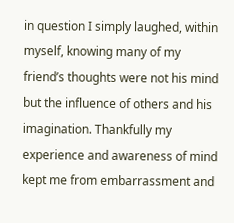in question I simply laughed, within myself, knowing many of my friend’s thoughts were not his mind but the influence of others and his imagination. Thankfully my experience and awareness of mind kept me from embarrassment and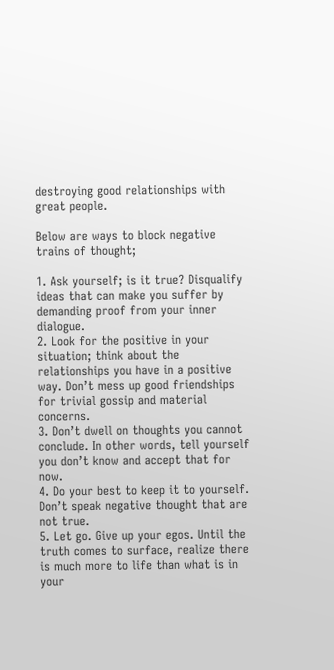destroying good relationships with great people.

Below are ways to block negative trains of thought;

1. Ask yourself; is it true? Disqualify ideas that can make you suffer by demanding proof from your inner dialogue.
2. Look for the positive in your situation; think about the relationships you have in a positive way. Don’t mess up good friendships for trivial gossip and material concerns.
3. Don’t dwell on thoughts you cannot conclude. In other words, tell yourself you don’t know and accept that for now.
4. Do your best to keep it to yourself. Don’t speak negative thought that are not true.
5. Let go. Give up your egos. Until the truth comes to surface, realize there is much more to life than what is in your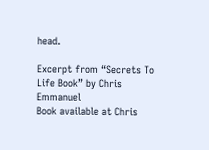head.

Excerpt from “Secrets To Life Book” by Chris Emmanuel
Book available at Chris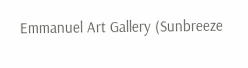Emmanuel Art Gallery (Sunbreeze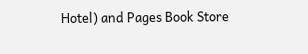Hotel) and Pages Book Store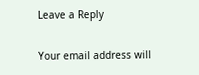Leave a Reply

Your email address will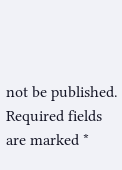not be published. Required fields are marked *